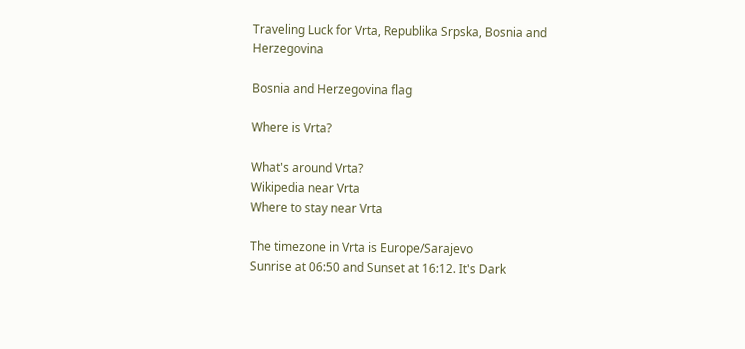Traveling Luck for Vrta, Republika Srpska, Bosnia and Herzegovina

Bosnia and Herzegovina flag

Where is Vrta?

What's around Vrta?
Wikipedia near Vrta
Where to stay near Vrta

The timezone in Vrta is Europe/Sarajevo
Sunrise at 06:50 and Sunset at 16:12. It's Dark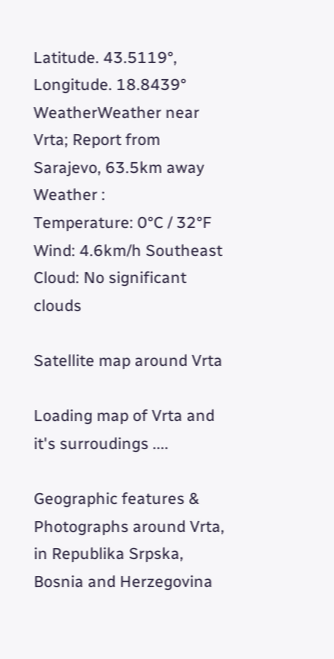Latitude. 43.5119°, Longitude. 18.8439°
WeatherWeather near Vrta; Report from Sarajevo, 63.5km away
Weather :
Temperature: 0°C / 32°F
Wind: 4.6km/h Southeast
Cloud: No significant clouds

Satellite map around Vrta

Loading map of Vrta and it's surroudings ....

Geographic features & Photographs around Vrta, in Republika Srpska, Bosnia and Herzegovina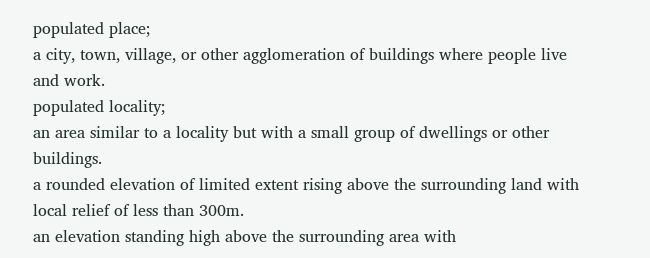populated place;
a city, town, village, or other agglomeration of buildings where people live and work.
populated locality;
an area similar to a locality but with a small group of dwellings or other buildings.
a rounded elevation of limited extent rising above the surrounding land with local relief of less than 300m.
an elevation standing high above the surrounding area with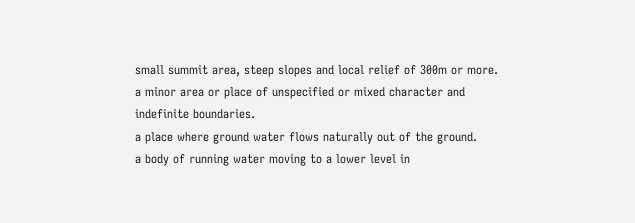small summit area, steep slopes and local relief of 300m or more.
a minor area or place of unspecified or mixed character and indefinite boundaries.
a place where ground water flows naturally out of the ground.
a body of running water moving to a lower level in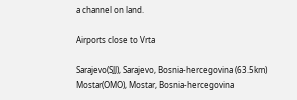a channel on land.

Airports close to Vrta

Sarajevo(SJJ), Sarajevo, Bosnia-hercegovina (63.5km)
Mostar(OMO), Mostar, Bosnia-hercegovina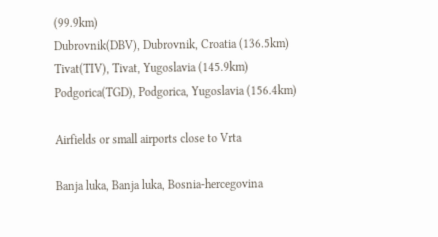(99.9km)
Dubrovnik(DBV), Dubrovnik, Croatia (136.5km)
Tivat(TIV), Tivat, Yugoslavia (145.9km)
Podgorica(TGD), Podgorica, Yugoslavia (156.4km)

Airfields or small airports close to Vrta

Banja luka, Banja luka, Bosnia-hercegovina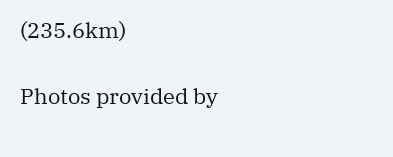(235.6km)

Photos provided by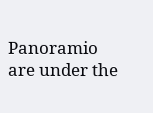Panoramio are under the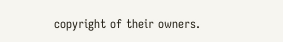copyright of their owners.